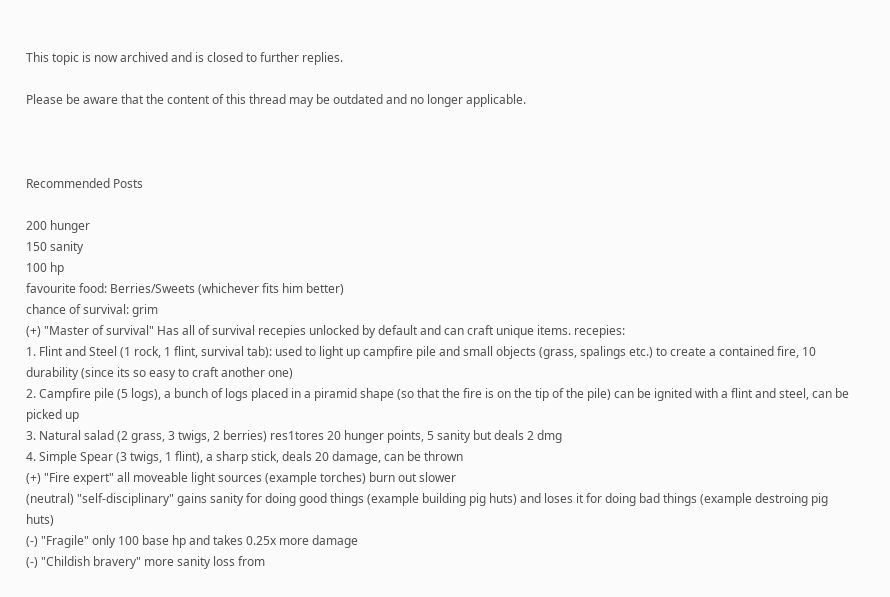This topic is now archived and is closed to further replies.

Please be aware that the content of this thread may be outdated and no longer applicable.



Recommended Posts

200 hunger
150 sanity
100 hp
favourite food: Berries/Sweets (whichever fits him better)
chance of survival: grim
(+) "Master of survival" Has all of survival recepies unlocked by default and can craft unique items. recepies:
1. Flint and Steel (1 rock, 1 flint, survival tab): used to light up campfire pile and small objects (grass, spalings etc.) to create a contained fire, 10 durability (since its so easy to craft another one)
2. Campfire pile (5 logs), a bunch of logs placed in a piramid shape (so that the fire is on the tip of the pile) can be ignited with a flint and steel, can be picked up
3. Natural salad (2 grass, 3 twigs, 2 berries) res1tores 20 hunger points, 5 sanity but deals 2 dmg
4. Simple Spear (3 twigs, 1 flint), a sharp stick, deals 20 damage, can be thrown
(+) "Fire expert" all moveable light sources (example torches) burn out slower
(neutral) "self-disciplinary" gains sanity for doing good things (example building pig huts) and loses it for doing bad things (example destroing pig huts)
(-) "Fragile" only 100 base hp and takes 0.25x more damage
(-) "Childish bravery" more sanity loss from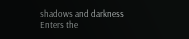shadows and darkness
Enters the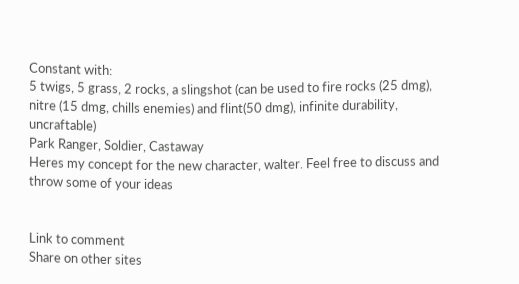Constant with:
5 twigs, 5 grass, 2 rocks, a slingshot (can be used to fire rocks (25 dmg), nitre (15 dmg, chills enemies) and flint(50 dmg), infinite durability, uncraftable)
Park Ranger, Soldier, Castaway
Heres my concept for the new character, walter. Feel free to discuss and throw some of your ideas


Link to comment
Share on other sites